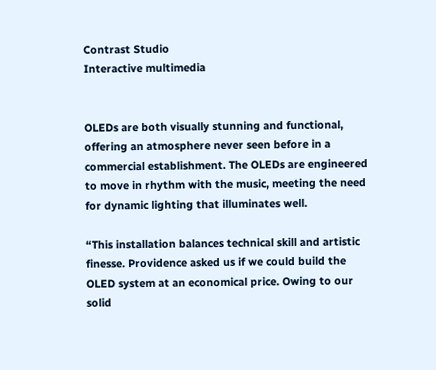Contrast Studio
Interactive multimedia


OLEDs are both visually stunning and functional, offering an atmosphere never seen before in a commercial establishment. The OLEDs are engineered to move in rhythm with the music, meeting the need for dynamic lighting that illuminates well.

“This installation balances technical skill and artistic finesse. Providence asked us if we could build the OLED system at an economical price. Owing to our solid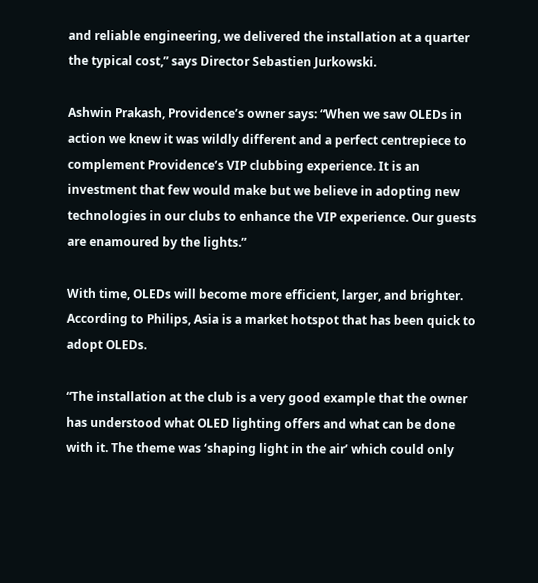and reliable engineering, we delivered the installation at a quarter the typical cost,” says Director Sebastien Jurkowski.

Ashwin Prakash, Providence’s owner says: “When we saw OLEDs in action we knew it was wildly different and a perfect centrepiece to complement Providence’s VIP clubbing experience. It is an investment that few would make but we believe in adopting new technologies in our clubs to enhance the VIP experience. Our guests are enamoured by the lights.”

With time, OLEDs will become more efficient, larger, and brighter. According to Philips, Asia is a market hotspot that has been quick to adopt OLEDs.

“The installation at the club is a very good example that the owner has understood what OLED lighting offers and what can be done with it. The theme was ‘shaping light in the air’ which could only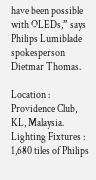have been possible with OLEDs,” says Philips Lumiblade spokesperson Dietmar Thomas.

Location : Providence Club, KL, Malaysia.
Lighting Fixtures : 1,680 tiles of Philips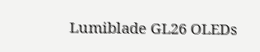Lumiblade GL26 OLEDs